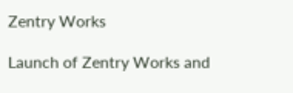Zentry Works

Launch of Zentry Works and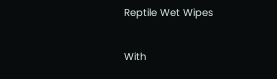Reptile Wet Wipes

With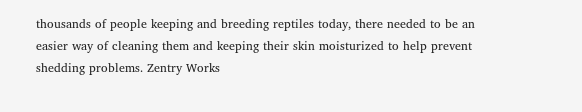thousands of people keeping and breeding reptiles today, there needed to be an easier way of cleaning them and keeping their skin moisturized to help prevent shedding problems. Zentry Works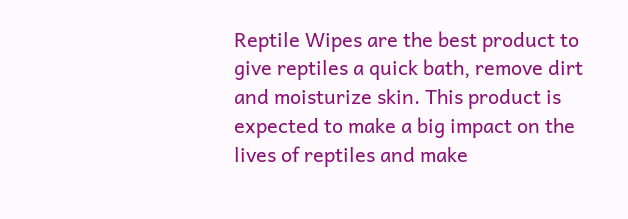Reptile Wipes are the best product to give reptiles a quick bath, remove dirt and moisturize skin. This product is expected to make a big impact on the lives of reptiles and make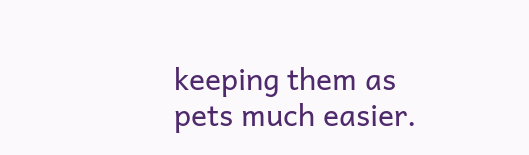keeping them as pets much easier.